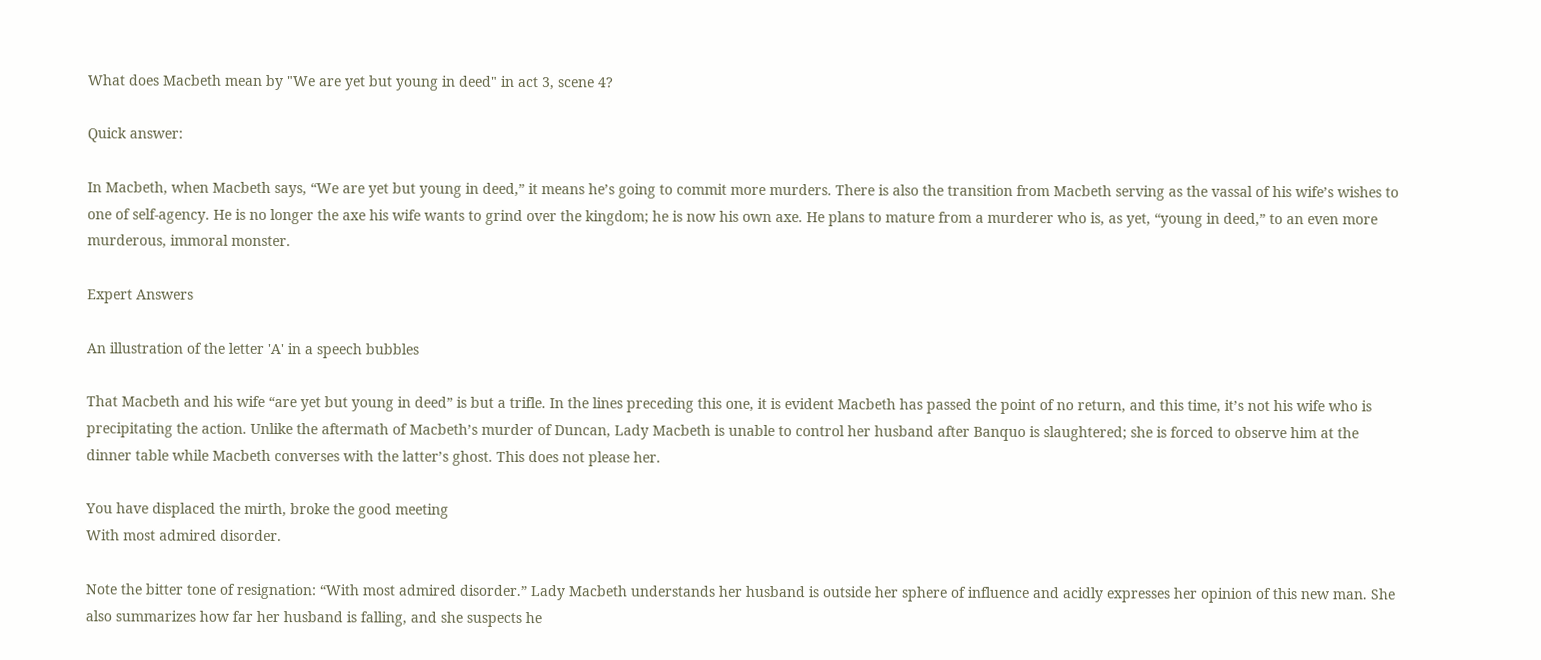What does Macbeth mean by "We are yet but young in deed" in act 3, scene 4?

Quick answer:

In Macbeth, when Macbeth says, “We are yet but young in deed,” it means he’s going to commit more murders. There is also the transition from Macbeth serving as the vassal of his wife’s wishes to one of self-agency. He is no longer the axe his wife wants to grind over the kingdom; he is now his own axe. He plans to mature from a murderer who is, as yet, “young in deed,” to an even more murderous, immoral monster.

Expert Answers

An illustration of the letter 'A' in a speech bubbles

That Macbeth and his wife “are yet but young in deed” is but a trifle. In the lines preceding this one, it is evident Macbeth has passed the point of no return, and this time, it’s not his wife who is precipitating the action. Unlike the aftermath of Macbeth’s murder of Duncan, Lady Macbeth is unable to control her husband after Banquo is slaughtered; she is forced to observe him at the dinner table while Macbeth converses with the latter’s ghost. This does not please her.

You have displaced the mirth, broke the good meeting
With most admired disorder.

Note the bitter tone of resignation: “With most admired disorder.” Lady Macbeth understands her husband is outside her sphere of influence and acidly expresses her opinion of this new man. She also summarizes how far her husband is falling, and she suspects he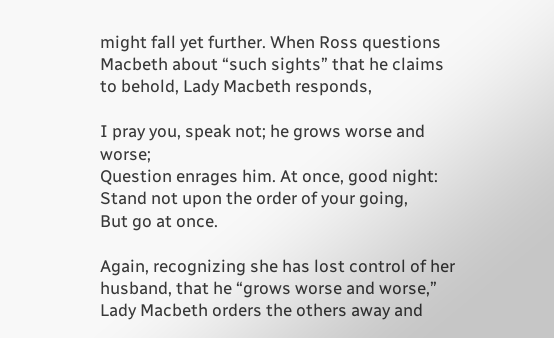might fall yet further. When Ross questions Macbeth about “such sights” that he claims to behold, Lady Macbeth responds,

I pray you, speak not; he grows worse and worse;
Question enrages him. At once, good night:
Stand not upon the order of your going,
But go at once.

Again, recognizing she has lost control of her husband, that he “grows worse and worse,” Lady Macbeth orders the others away and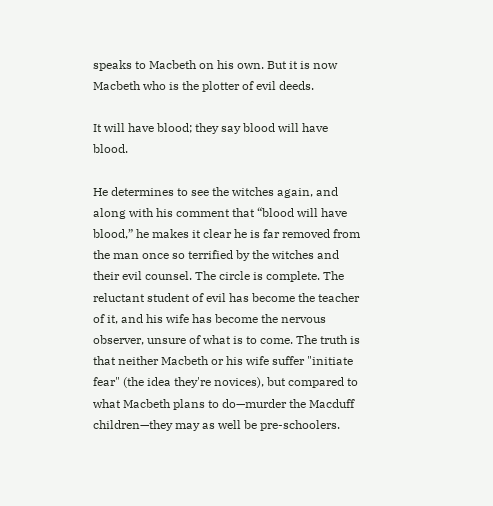speaks to Macbeth on his own. But it is now Macbeth who is the plotter of evil deeds.

It will have blood; they say blood will have blood.

He determines to see the witches again, and along with his comment that “blood will have blood,” he makes it clear he is far removed from the man once so terrified by the witches and their evil counsel. The circle is complete. The reluctant student of evil has become the teacher of it, and his wife has become the nervous observer, unsure of what is to come. The truth is that neither Macbeth or his wife suffer "initiate fear" (the idea they're novices), but compared to what Macbeth plans to do—murder the Macduff children—they may as well be pre-schoolers.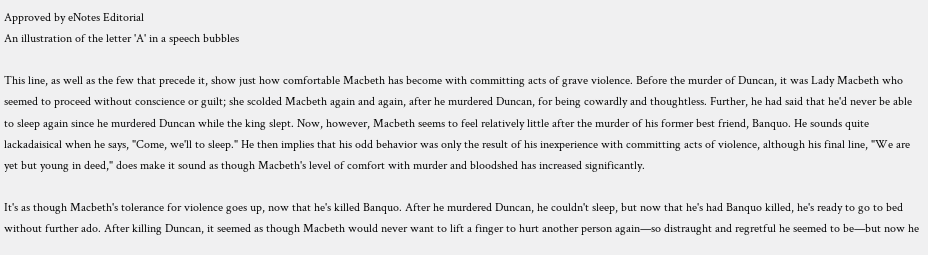Approved by eNotes Editorial
An illustration of the letter 'A' in a speech bubbles

This line, as well as the few that precede it, show just how comfortable Macbeth has become with committing acts of grave violence. Before the murder of Duncan, it was Lady Macbeth who seemed to proceed without conscience or guilt; she scolded Macbeth again and again, after he murdered Duncan, for being cowardly and thoughtless. Further, he had said that he'd never be able to sleep again since he murdered Duncan while the king slept. Now, however, Macbeth seems to feel relatively little after the murder of his former best friend, Banquo. He sounds quite lackadaisical when he says, "Come, we'll to sleep." He then implies that his odd behavior was only the result of his inexperience with committing acts of violence, although his final line, "We are yet but young in deed," does make it sound as though Macbeth's level of comfort with murder and bloodshed has increased significantly.

It's as though Macbeth's tolerance for violence goes up, now that he's killed Banquo. After he murdered Duncan, he couldn't sleep, but now that he's had Banquo killed, he's ready to go to bed without further ado. After killing Duncan, it seemed as though Macbeth would never want to lift a finger to hurt another person again—so distraught and regretful he seemed to be—but now he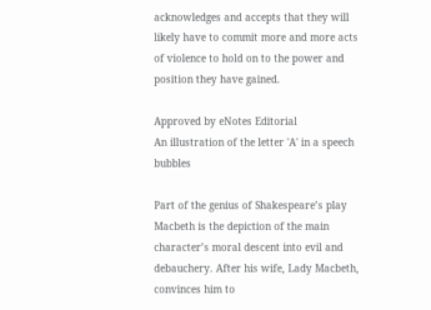acknowledges and accepts that they will likely have to commit more and more acts of violence to hold on to the power and position they have gained.

Approved by eNotes Editorial
An illustration of the letter 'A' in a speech bubbles

Part of the genius of Shakespeare’s play Macbeth is the depiction of the main character’s moral descent into evil and debauchery. After his wife, Lady Macbeth, convinces him to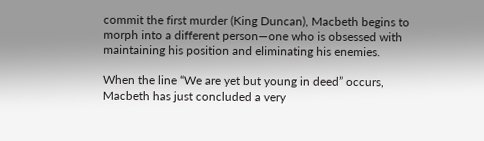commit the first murder (King Duncan), Macbeth begins to morph into a different person—one who is obsessed with maintaining his position and eliminating his enemies.

When the line “We are yet but young in deed” occurs, Macbeth has just concluded a very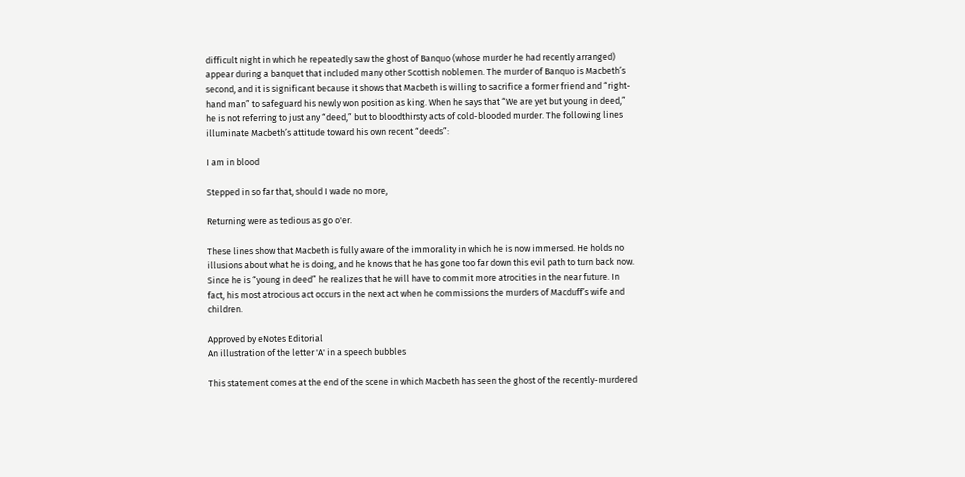difficult night in which he repeatedly saw the ghost of Banquo (whose murder he had recently arranged) appear during a banquet that included many other Scottish noblemen. The murder of Banquo is Macbeth’s second, and it is significant because it shows that Macbeth is willing to sacrifice a former friend and “right-hand man” to safeguard his newly won position as king. When he says that “We are yet but young in deed,” he is not referring to just any “deed,” but to bloodthirsty acts of cold-blooded murder. The following lines illuminate Macbeth’s attitude toward his own recent “deeds”:

I am in blood

Stepped in so far that, should I wade no more,

Returning were as tedious as go o'er.

These lines show that Macbeth is fully aware of the immorality in which he is now immersed. He holds no illusions about what he is doing, and he knows that he has gone too far down this evil path to turn back now. Since he is “young in deed” he realizes that he will have to commit more atrocities in the near future. In fact, his most atrocious act occurs in the next act when he commissions the murders of Macduff’s wife and children.

Approved by eNotes Editorial
An illustration of the letter 'A' in a speech bubbles

This statement comes at the end of the scene in which Macbeth has seen the ghost of the recently-murdered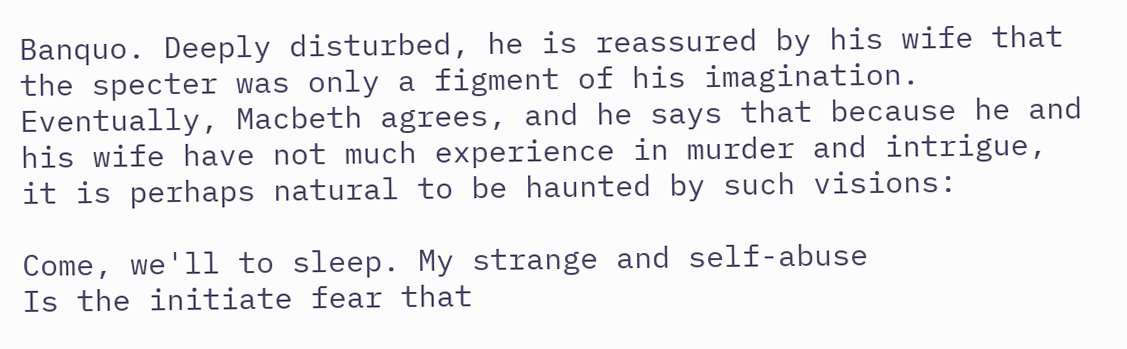Banquo. Deeply disturbed, he is reassured by his wife that the specter was only a figment of his imagination. Eventually, Macbeth agrees, and he says that because he and his wife have not much experience in murder and intrigue, it is perhaps natural to be haunted by such visions:

Come, we'll to sleep. My strange and self-abuse
Is the initiate fear that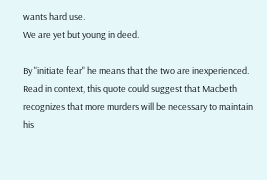wants hard use.
We are yet but young in deed.

By "initiate fear" he means that the two are inexperienced. Read in context, this quote could suggest that Macbeth recognizes that more murders will be necessary to maintain his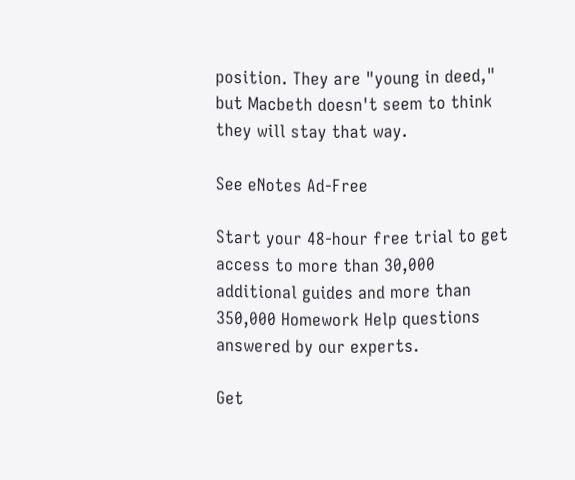position. They are "young in deed," but Macbeth doesn't seem to think they will stay that way.

See eNotes Ad-Free

Start your 48-hour free trial to get access to more than 30,000 additional guides and more than 350,000 Homework Help questions answered by our experts.

Get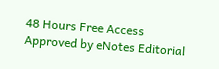48 Hours Free Access
Approved by eNotes Editorial